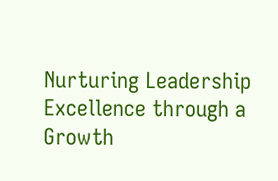Nurturing Leadership Excellence through a Growth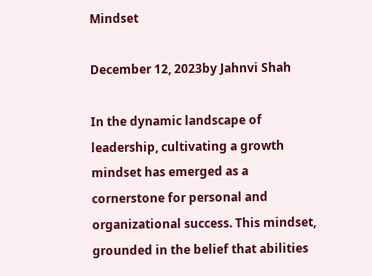Mindset

December 12, 2023by Jahnvi Shah

In the dynamic landscape of leadership, cultivating a growth mindset has emerged as a cornerstone for personal and organizational success. This mindset, grounded in the belief that abilities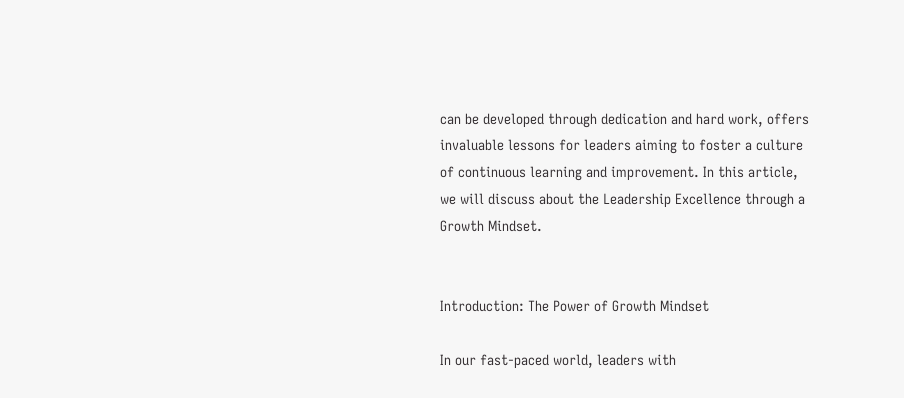can be developed through dedication and hard work, offers invaluable lessons for leaders aiming to foster a culture of continuous learning and improvement. In this article, we will discuss about the Leadership Excellence through a Growth Mindset.


Introduction: The Power of Growth Mindset

In our fast-paced world, leaders with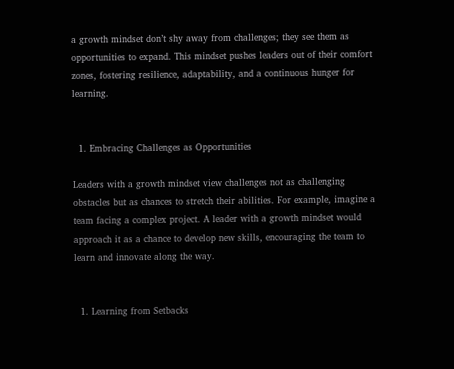a growth mindset don’t shy away from challenges; they see them as opportunities to expand. This mindset pushes leaders out of their comfort zones, fostering resilience, adaptability, and a continuous hunger for learning.


  1. Embracing Challenges as Opportunities

Leaders with a growth mindset view challenges not as challenging obstacles but as chances to stretch their abilities. For example, imagine a team facing a complex project. A leader with a growth mindset would approach it as a chance to develop new skills, encouraging the team to learn and innovate along the way.


  1. Learning from Setbacks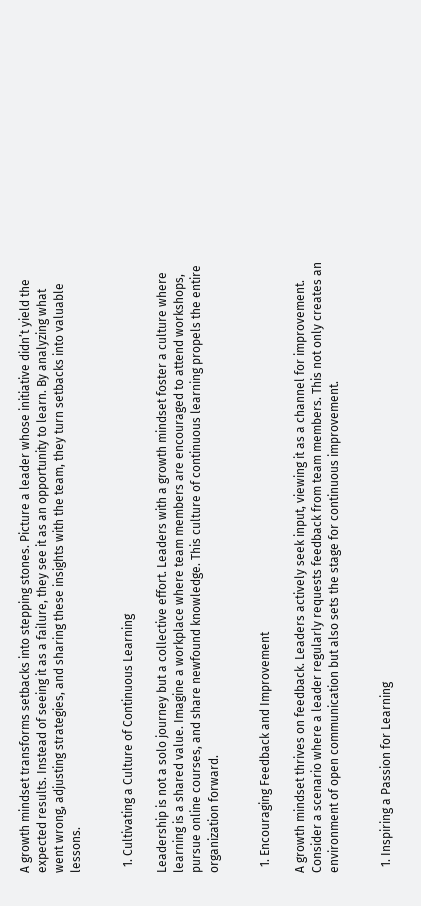A growth mindset transforms setbacks into stepping stones. Picture a leader whose initiative didn’t yield the expected results. Instead of seeing it as a failure, they see it as an opportunity to learn. By analyzing what went wrong, adjusting strategies, and sharing these insights with the team, they turn setbacks into valuable lessons.


  1. Cultivating a Culture of Continuous Learning

Leadership is not a solo journey but a collective effort. Leaders with a growth mindset foster a culture where learning is a shared value. Imagine a workplace where team members are encouraged to attend workshops, pursue online courses, and share newfound knowledge. This culture of continuous learning propels the entire organization forward.


  1. Encouraging Feedback and Improvement

A growth mindset thrives on feedback. Leaders actively seek input, viewing it as a channel for improvement. Consider a scenario where a leader regularly requests feedback from team members. This not only creates an environment of open communication but also sets the stage for continuous improvement.


  1. Inspiring a Passion for Learning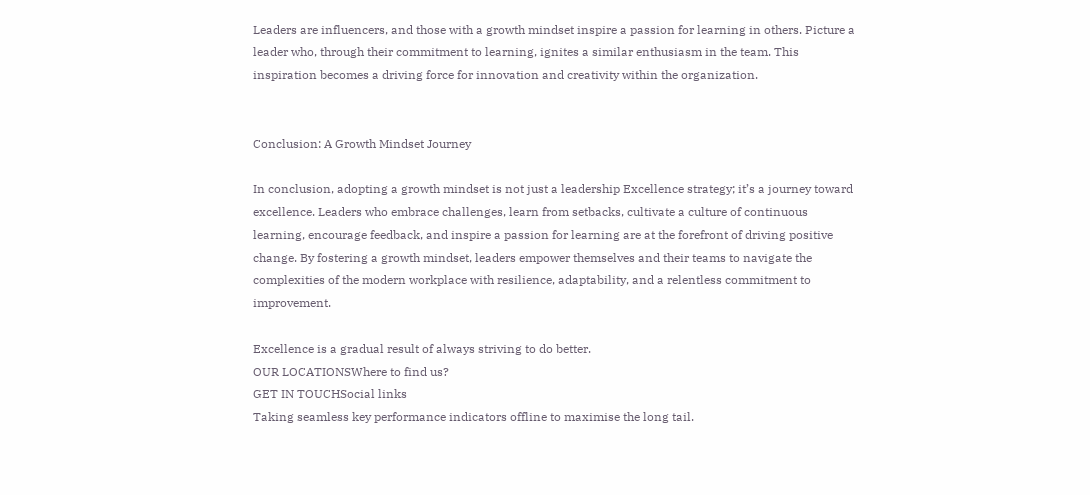Leaders are influencers, and those with a growth mindset inspire a passion for learning in others. Picture a leader who, through their commitment to learning, ignites a similar enthusiasm in the team. This inspiration becomes a driving force for innovation and creativity within the organization.


Conclusion: A Growth Mindset Journey

In conclusion, adopting a growth mindset is not just a leadership Excellence strategy; it’s a journey toward excellence. Leaders who embrace challenges, learn from setbacks, cultivate a culture of continuous learning, encourage feedback, and inspire a passion for learning are at the forefront of driving positive change. By fostering a growth mindset, leaders empower themselves and their teams to navigate the complexities of the modern workplace with resilience, adaptability, and a relentless commitment to improvement.

Excellence is a gradual result of always striving to do better.
OUR LOCATIONSWhere to find us?
GET IN TOUCHSocial links
Taking seamless key performance indicators offline to maximise the long tail.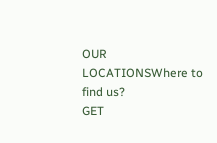OUR LOCATIONSWhere to find us?
GET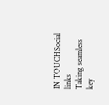IN TOUCHSocial links
Taking seamless key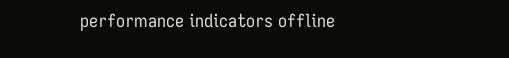performance indicators offline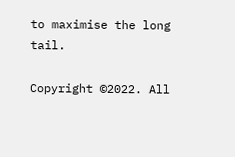to maximise the long tail.

Copyright ©2022. All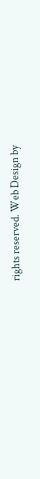rights reserved. Web Design by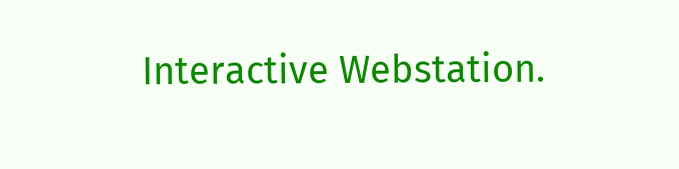Interactive Webstation.